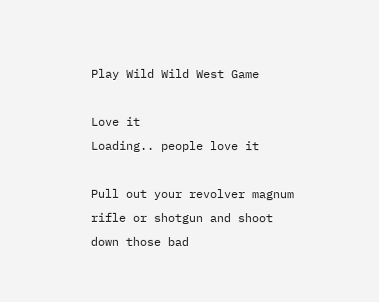Play Wild Wild West Game

Love it
Loading.. people love it

Pull out your revolver magnum rifle or shotgun and shoot down those bad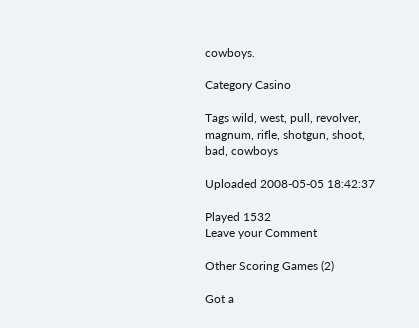cowboys.

Category Casino

Tags wild, west, pull, revolver, magnum, rifle, shotgun, shoot, bad, cowboys

Uploaded 2008-05-05 18:42:37

Played 1532
Leave your Comment

Other Scoring Games (2)

Got a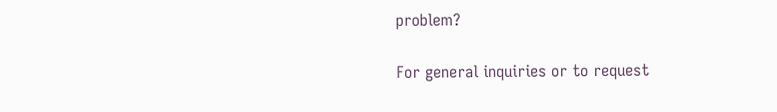problem?

For general inquiries or to request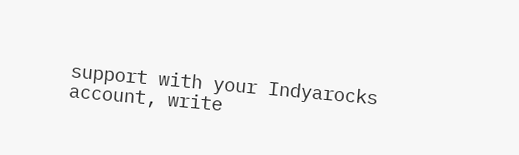support with your Indyarocks account, write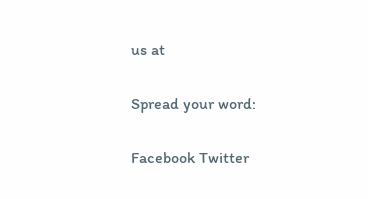us at

Spread your word:

Facebook Twitter